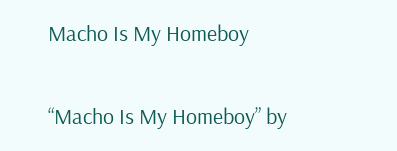Macho Is My Homeboy

“Macho Is My Homeboy” by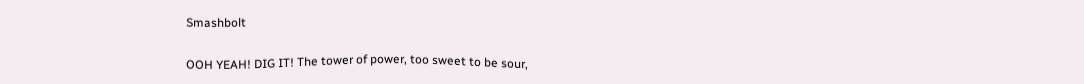Smashbolt

OOH YEAH! DIG IT! The tower of power, too sweet to be sour,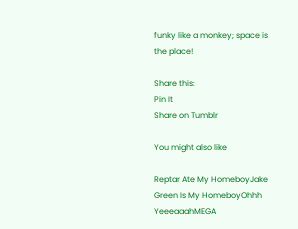funky like a monkey; space is the place!

Share this:
Pin It
Share on Tumblr

You might also like

Reptar Ate My HomeboyJake Green Is My HomeboyOhhh YeeeaaahMEGA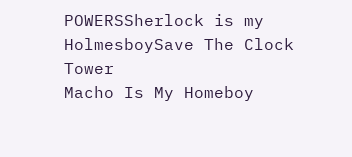POWERSSherlock is my HolmesboySave The Clock Tower
Macho Is My Homeboy